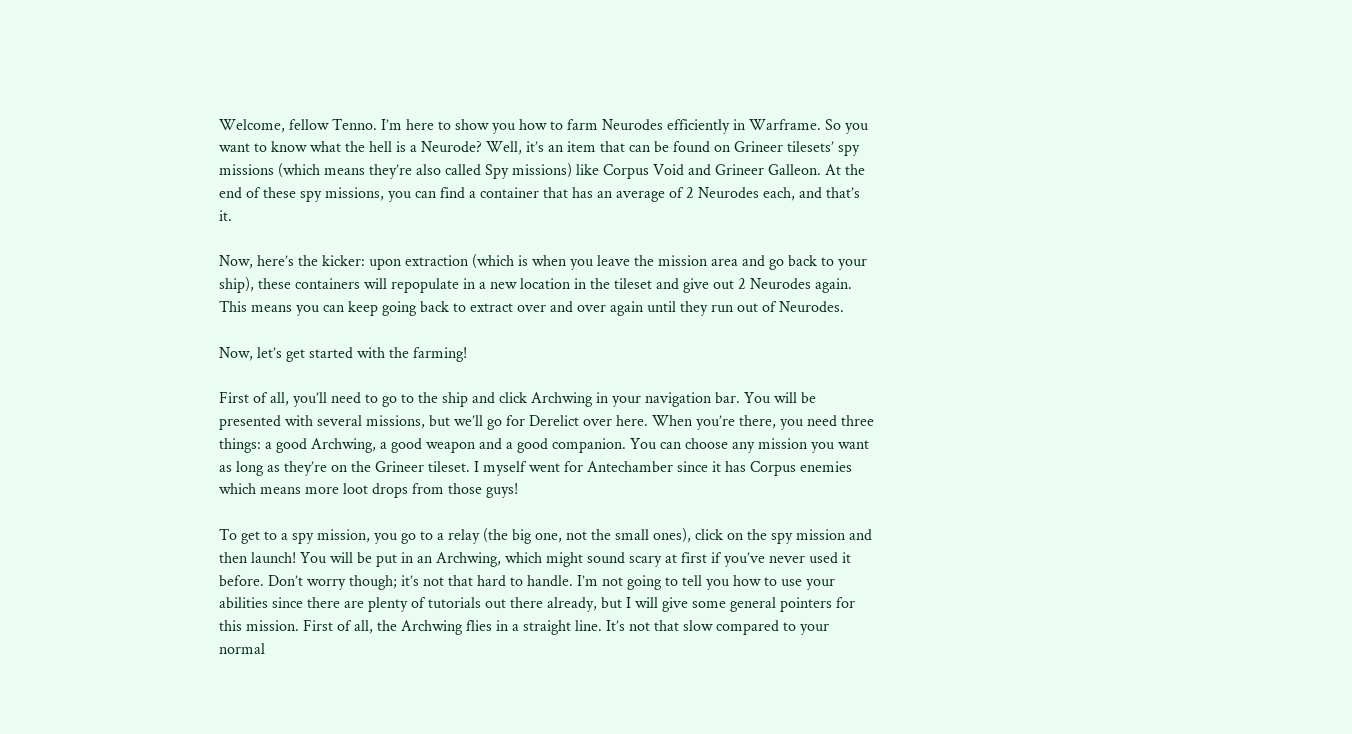Welcome, fellow Tenno. I’m here to show you how to farm Neurodes efficiently in Warframe. So you want to know what the hell is a Neurode? Well, it’s an item that can be found on Grineer tilesets’ spy missions (which means they’re also called Spy missions) like Corpus Void and Grineer Galleon. At the end of these spy missions, you can find a container that has an average of 2 Neurodes each, and that’s it.

Now, here’s the kicker: upon extraction (which is when you leave the mission area and go back to your ship), these containers will repopulate in a new location in the tileset and give out 2 Neurodes again. This means you can keep going back to extract over and over again until they run out of Neurodes.

Now, let’s get started with the farming!

First of all, you’ll need to go to the ship and click Archwing in your navigation bar. You will be presented with several missions, but we’ll go for Derelict over here. When you’re there, you need three things: a good Archwing, a good weapon and a good companion. You can choose any mission you want as long as they’re on the Grineer tileset. I myself went for Antechamber since it has Corpus enemies which means more loot drops from those guys!

To get to a spy mission, you go to a relay (the big one, not the small ones), click on the spy mission and then launch! You will be put in an Archwing, which might sound scary at first if you’ve never used it before. Don’t worry though; it’s not that hard to handle. I’m not going to tell you how to use your abilities since there are plenty of tutorials out there already, but I will give some general pointers for this mission. First of all, the Archwing flies in a straight line. It’s not that slow compared to your normal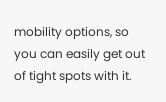mobility options, so you can easily get out of tight spots with it.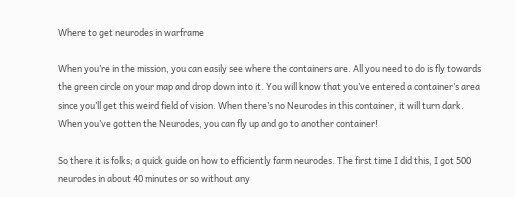Where to get neurodes in warframe

When you’re in the mission, you can easily see where the containers are. All you need to do is fly towards the green circle on your map and drop down into it. You will know that you’ve entered a container’s area since you’ll get this weird field of vision. When there’s no Neurodes in this container, it will turn dark. When you’ve gotten the Neurodes, you can fly up and go to another container!

So there it is folks; a quick guide on how to efficiently farm neurodes. The first time I did this, I got 500 neurodes in about 40 minutes or so without any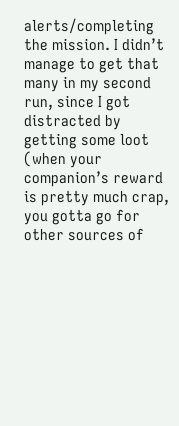alerts/completing the mission. I didn’t manage to get that many in my second run, since I got distracted by getting some loot (when your companion’s reward is pretty much crap, you gotta go for other sources of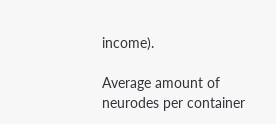income).

Average amount of neurodes per container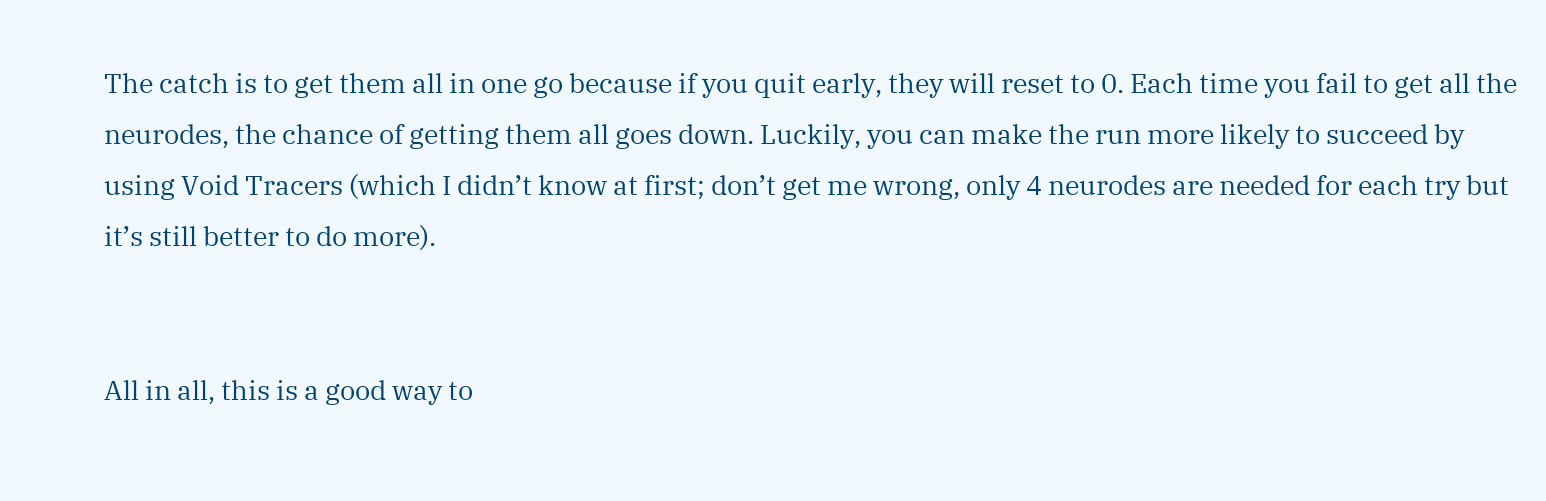The catch is to get them all in one go because if you quit early, they will reset to 0. Each time you fail to get all the neurodes, the chance of getting them all goes down. Luckily, you can make the run more likely to succeed by using Void Tracers (which I didn’t know at first; don’t get me wrong, only 4 neurodes are needed for each try but it’s still better to do more).


All in all, this is a good way to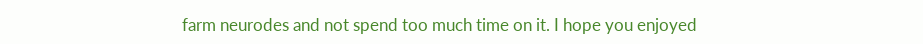farm neurodes and not spend too much time on it. I hope you enjoyed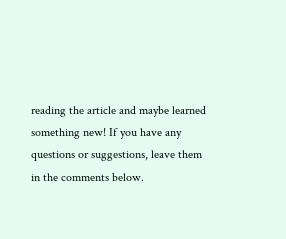reading the article and maybe learned something new! If you have any questions or suggestions, leave them in the comments below.